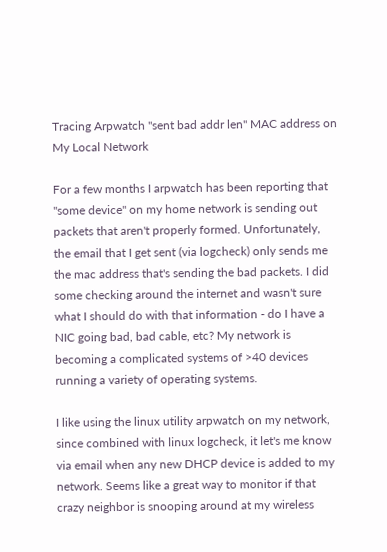Tracing Arpwatch "sent bad addr len" MAC address on My Local Network

For a few months I arpwatch has been reporting that "some device" on my home network is sending out packets that aren't properly formed. Unfortunately, the email that I get sent (via logcheck) only sends me the mac address that's sending the bad packets. I did some checking around the internet and wasn't sure what I should do with that information - do I have a NIC going bad, bad cable, etc? My network is becoming a complicated systems of >40 devices running a variety of operating systems.

I like using the linux utility arpwatch on my network, since combined with linux logcheck, it let's me know via email when any new DHCP device is added to my network. Seems like a great way to monitor if that crazy neighbor is snooping around at my wireless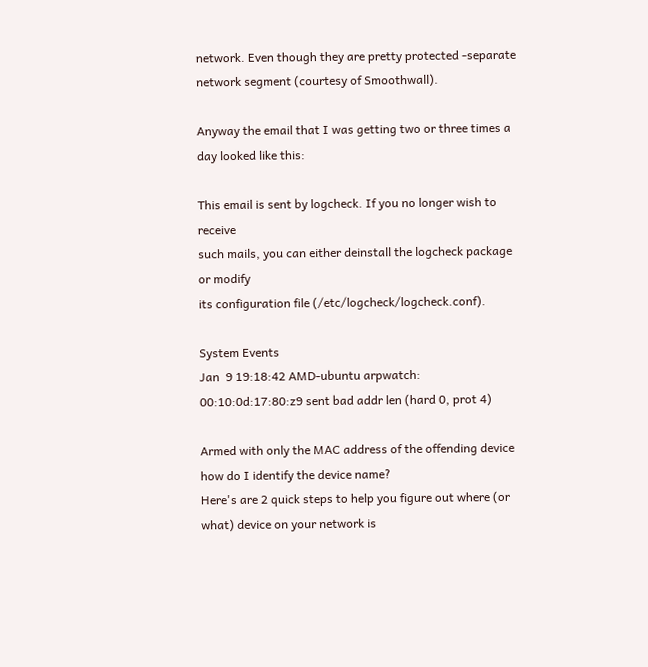network. Even though they are pretty protected -separate network segment (courtesy of Smoothwall).

Anyway the email that I was getting two or three times a day looked like this:

This email is sent by logcheck. If you no longer wish to receive
such mails, you can either deinstall the logcheck package or modify
its configuration file (/etc/logcheck/logcheck.conf).

System Events
Jan  9 19:18:42 AMD-ubuntu arpwatch: 00:10:0d:17:80:z9 sent bad addr len (hard 0, prot 4)

Armed with only the MAC address of the offending device how do I identify the device name?
Here's are 2 quick steps to help you figure out where (or what) device on your network is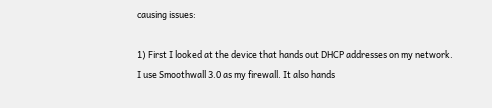causing issues:

1) First I looked at the device that hands out DHCP addresses on my network.
I use Smoothwall 3.0 as my firewall. It also hands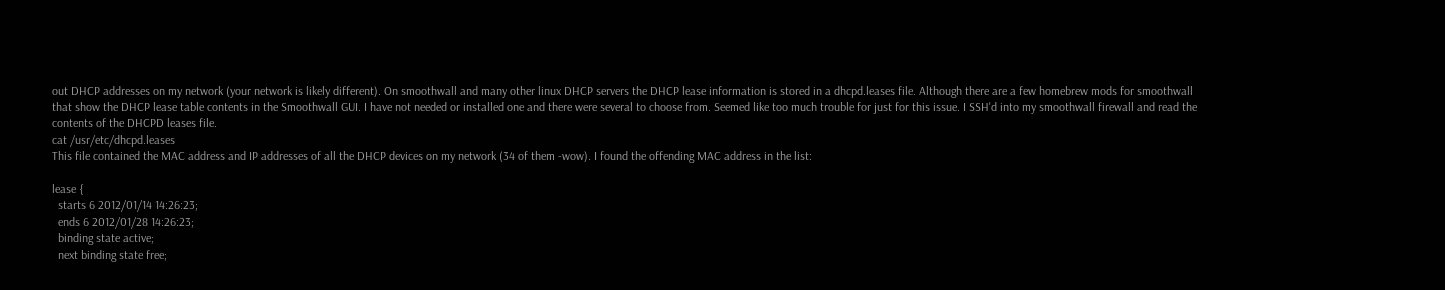out DHCP addresses on my network (your network is likely different). On smoothwall and many other linux DHCP servers the DHCP lease information is stored in a dhcpd.leases file. Although there are a few homebrew mods for smoothwall that show the DHCP lease table contents in the Smoothwall GUI. I have not needed or installed one and there were several to choose from. Seemed like too much trouble for just for this issue. I SSH'd into my smoothwall firewall and read the contents of the DHCPD leases file.
cat /usr/etc/dhcpd.leases
This file contained the MAC address and IP addresses of all the DHCP devices on my network (34 of them -wow). I found the offending MAC address in the list:

lease {
  starts 6 2012/01/14 14:26:23;
  ends 6 2012/01/28 14:26:23;
  binding state active;
  next binding state free;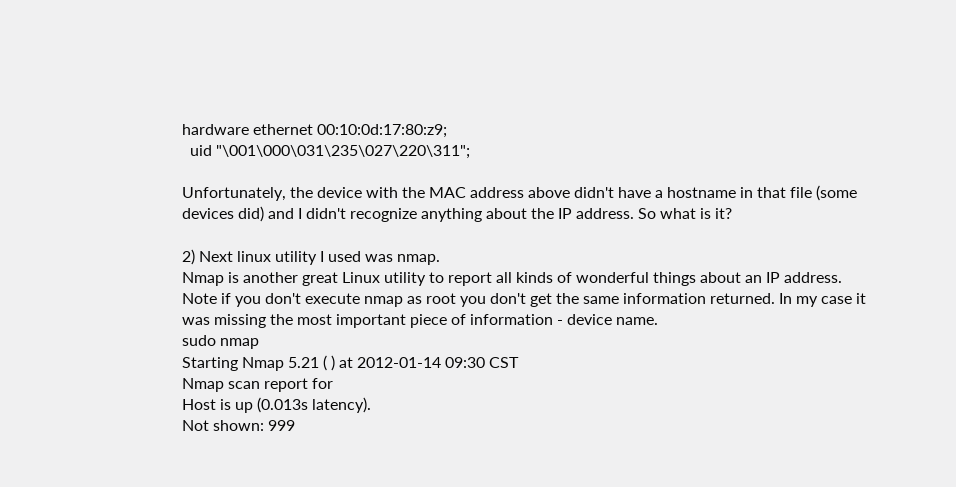hardware ethernet 00:10:0d:17:80:z9;
  uid "\001\000\031\235\027\220\311";

Unfortunately, the device with the MAC address above didn't have a hostname in that file (some devices did) and I didn't recognize anything about the IP address. So what is it?

2) Next linux utility I used was nmap.
Nmap is another great Linux utility to report all kinds of wonderful things about an IP address. Note if you don't execute nmap as root you don't get the same information returned. In my case it was missing the most important piece of information - device name.
sudo nmap
Starting Nmap 5.21 ( ) at 2012-01-14 09:30 CST
Nmap scan report for
Host is up (0.013s latency).
Not shown: 999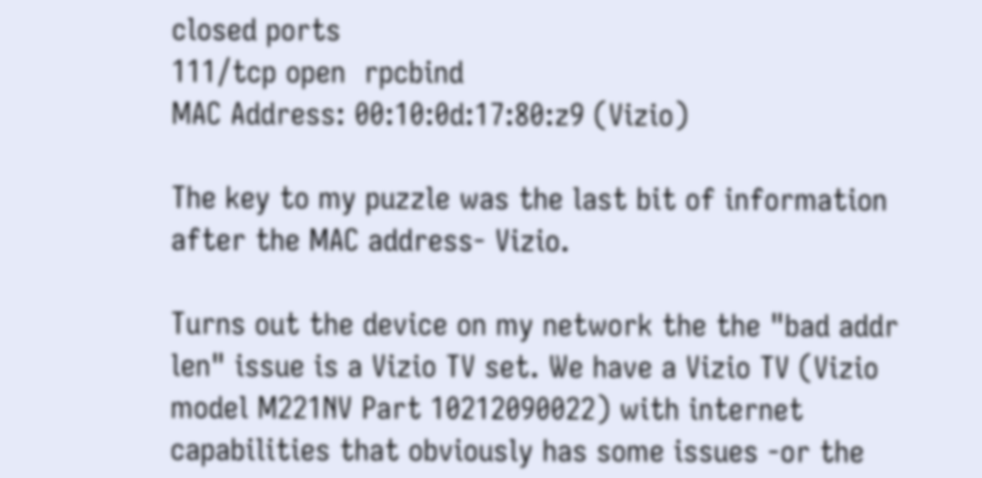closed ports
111/tcp open  rpcbind
MAC Address: 00:10:0d:17:80:z9 (Vizio)

The key to my puzzle was the last bit of information after the MAC address- Vizio.

Turns out the device on my network the the "bad addr len" issue is a Vizio TV set. We have a Vizio TV (Vizio model M221NV Part 10212090022) with internet capabilities that obviously has some issues -or the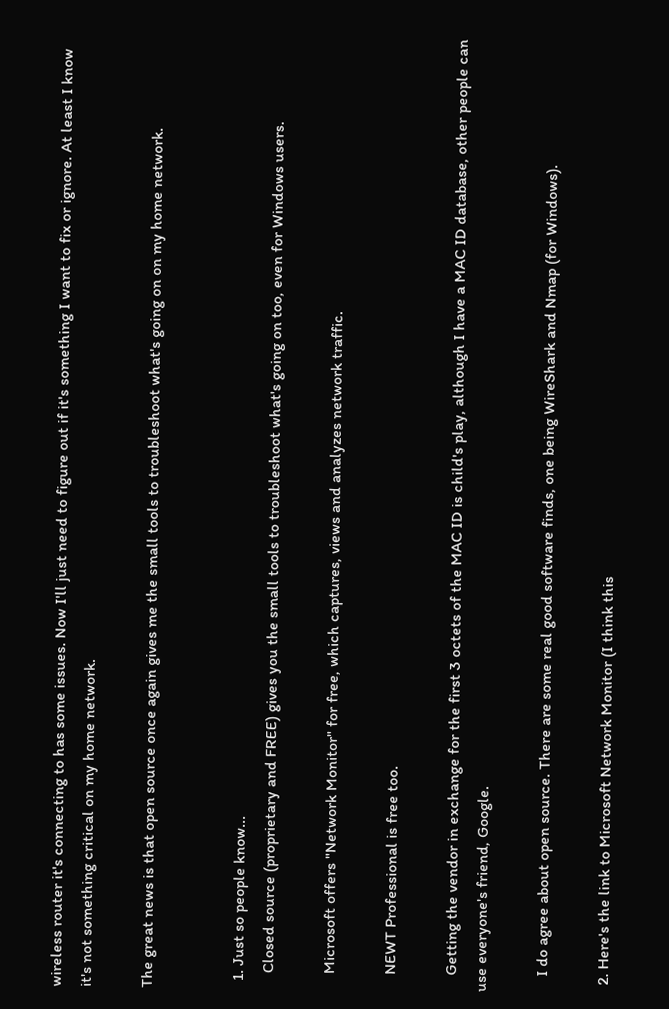wireless router it's connecting to has some issues. Now I'll just need to figure out if it's something I want to fix or ignore. At least I know it's not something critical on my home network.

The great news is that open source once again gives me the small tools to troubleshoot what's going on on my home network.


  1. Just so people know...
    Closed source (proprietary and FREE) gives you the small tools to troubleshoot what's going on too, even for Windows users.

    Microsoft offers "Network Monitor" for free, which captures, views and analyzes network traffic.

    NEWT Professional is free too.

    Getting the vendor in exchange for the first 3 octets of the MAC ID is child's play, although I have a MAC ID database, other people can use everyone's friend, Google.

    I do agree about open source. There are some real good software finds, one being WireShark and Nmap (for Windows).

  2. Here's the link to Microsoft Network Monitor (I think this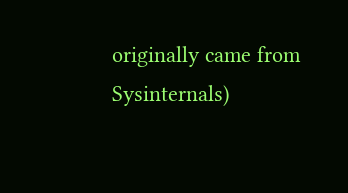originally came from Sysinternals)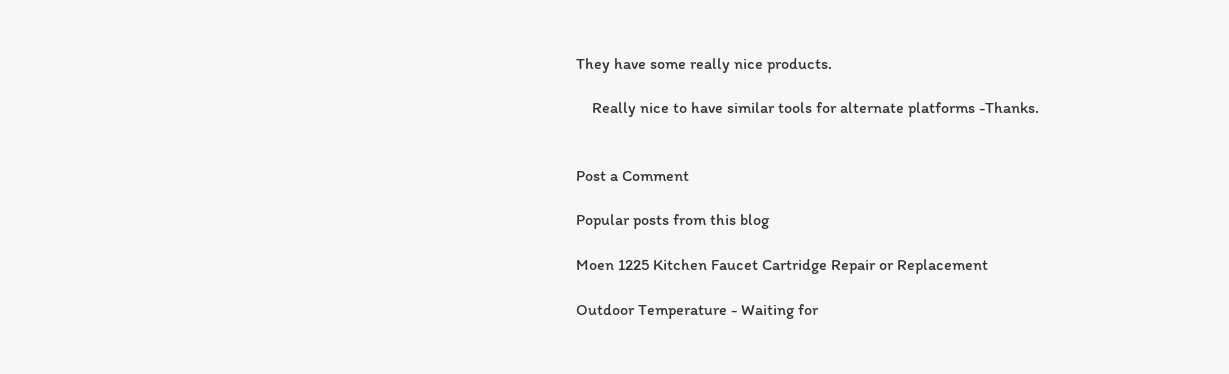They have some really nice products.

    Really nice to have similar tools for alternate platforms -Thanks.


Post a Comment

Popular posts from this blog

Moen 1225 Kitchen Faucet Cartridge Repair or Replacement

Outdoor Temperature - Waiting for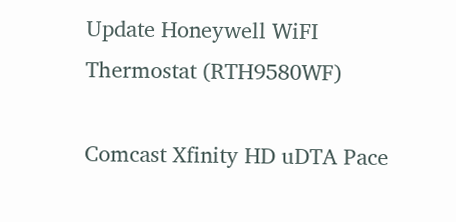Update Honeywell WiFI Thermostat (RTH9580WF)

Comcast Xfinity HD uDTA Pace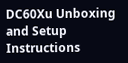DC60Xu Unboxing and Setup Instructions